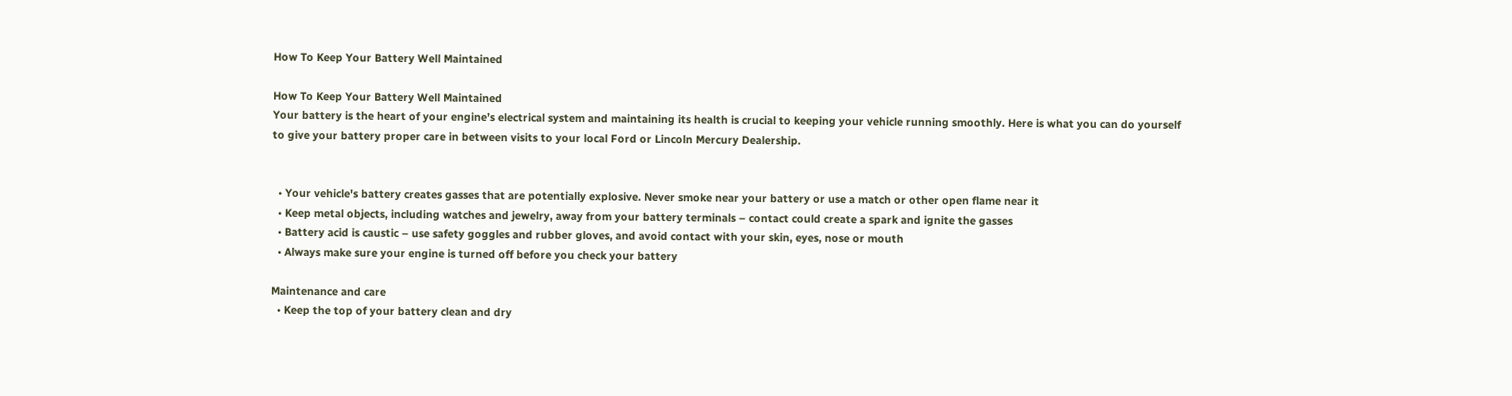How To Keep Your Battery Well Maintained

How To Keep Your Battery Well Maintained
Your battery is the heart of your engine’s electrical system and maintaining its health is crucial to keeping your vehicle running smoothly. Here is what you can do yourself to give your battery proper care in between visits to your local Ford or Lincoln Mercury Dealership.


  • Your vehicle's battery creates gasses that are potentially explosive. Never smoke near your battery or use a match or other open flame near it
  • Keep metal objects, including watches and jewelry, away from your battery terminals – contact could create a spark and ignite the gasses
  • Battery acid is caustic – use safety goggles and rubber gloves, and avoid contact with your skin, eyes, nose or mouth
  • Always make sure your engine is turned off before you check your battery

Maintenance and care
  • Keep the top of your battery clean and dry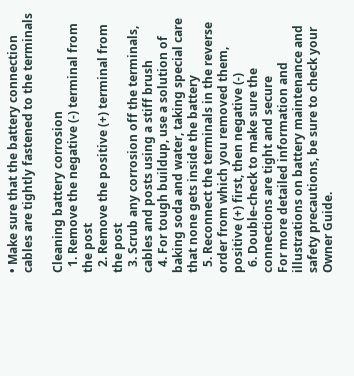• Make sure that the battery connection cables are tightly fastened to the terminals

Cleaning battery corrosion
  1. Remove the negative (-) terminal from the post
  2. Remove the positive (+) terminal from the post
  3. Scrub any corrosion off the terminals, cables and posts using a stiff brush
  4. For tough buildup, use a solution of baking soda and water, taking special care that none gets inside the battery
  5. Reconnect the terminals in the reverse order from which you removed them, positive (+) first, then negative (-)
  6. Double-check to make sure the connections are tight and secure
For more detailed information and illustrations on battery maintenance and safety precautions, be sure to check your Owner Guide.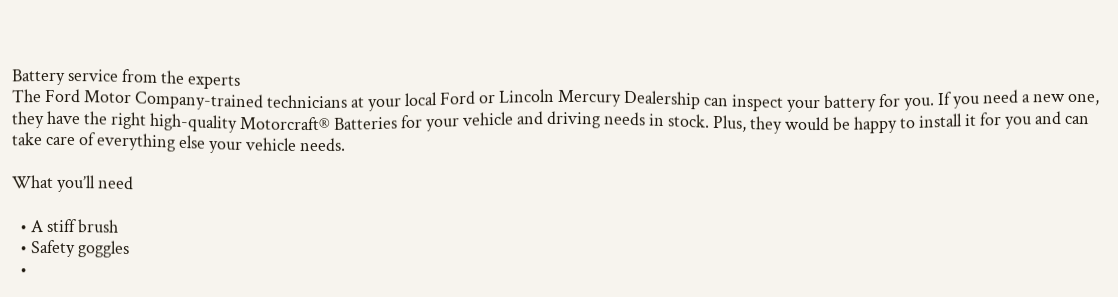Battery service from the experts
The Ford Motor Company-trained technicians at your local Ford or Lincoln Mercury Dealership can inspect your battery for you. If you need a new one, they have the right high-quality Motorcraft® Batteries for your vehicle and driving needs in stock. Plus, they would be happy to install it for you and can take care of everything else your vehicle needs.

What you’ll need

  • A stiff brush
  • Safety goggles
  •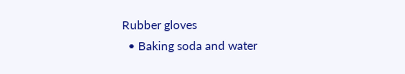Rubber gloves
  • Baking soda and water